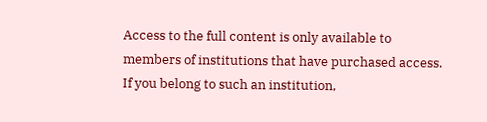Access to the full content is only available to members of institutions that have purchased access. If you belong to such an institution,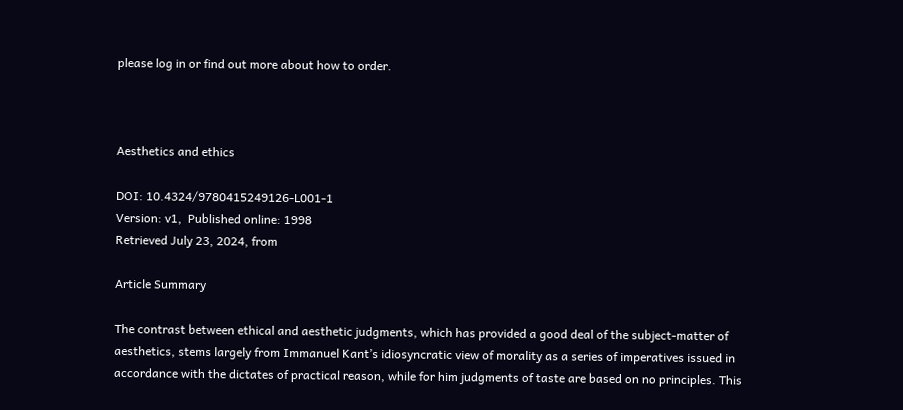please log in or find out more about how to order.



Aesthetics and ethics

DOI: 10.4324/9780415249126-L001-1
Version: v1,  Published online: 1998
Retrieved July 23, 2024, from

Article Summary

The contrast between ethical and aesthetic judgments, which has provided a good deal of the subject-matter of aesthetics, stems largely from Immanuel Kant’s idiosyncratic view of morality as a series of imperatives issued in accordance with the dictates of practical reason, while for him judgments of taste are based on no principles. This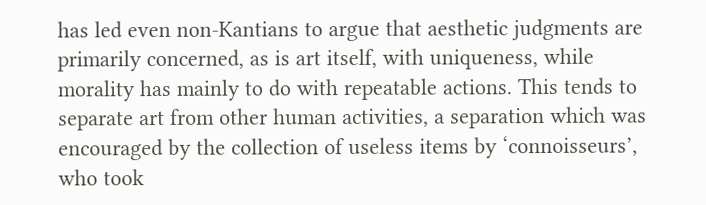has led even non-Kantians to argue that aesthetic judgments are primarily concerned, as is art itself, with uniqueness, while morality has mainly to do with repeatable actions. This tends to separate art from other human activities, a separation which was encouraged by the collection of useless items by ‘connoisseurs’, who took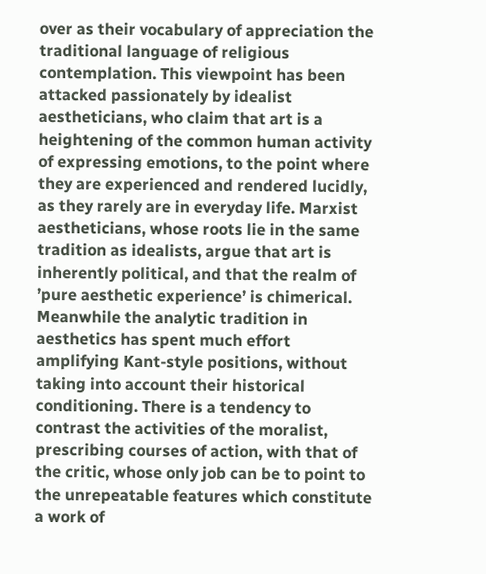over as their vocabulary of appreciation the traditional language of religious contemplation. This viewpoint has been attacked passionately by idealist aestheticians, who claim that art is a heightening of the common human activity of expressing emotions, to the point where they are experienced and rendered lucidly, as they rarely are in everyday life. Marxist aestheticians, whose roots lie in the same tradition as idealists, argue that art is inherently political, and that the realm of ’pure aesthetic experience’ is chimerical. Meanwhile the analytic tradition in aesthetics has spent much effort amplifying Kant-style positions, without taking into account their historical conditioning. There is a tendency to contrast the activities of the moralist, prescribing courses of action, with that of the critic, whose only job can be to point to the unrepeatable features which constitute a work of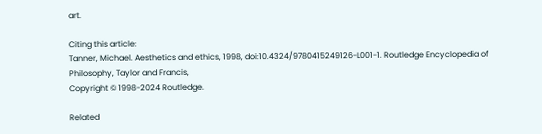art.

Citing this article:
Tanner, Michael. Aesthetics and ethics, 1998, doi:10.4324/9780415249126-L001-1. Routledge Encyclopedia of Philosophy, Taylor and Francis,
Copyright © 1998-2024 Routledge.

Related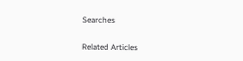Searches


Related Articles